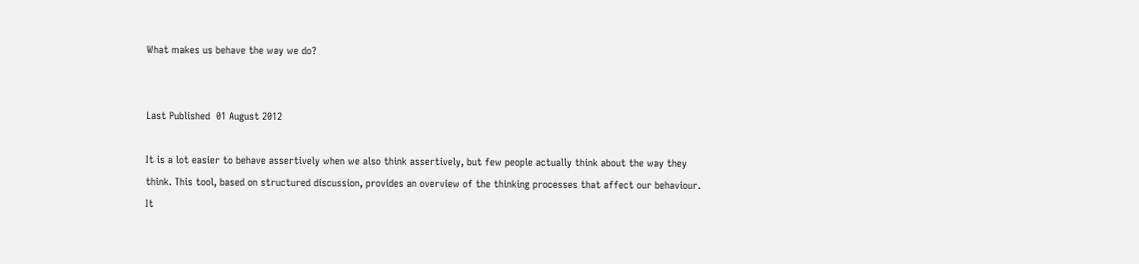What makes us behave the way we do?


Last Published  01 August 2012

It is a lot easier to behave assertively when we also think assertively, but few people actually think about the way they think. This tool, based on structured discussion, provides an overview of the thinking processes that affect our behaviour. It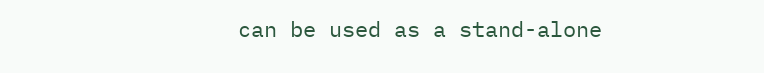can be used as a stand-alone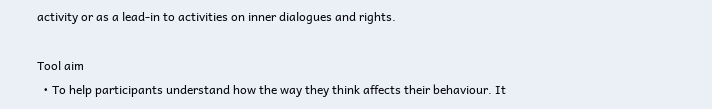activity or as a lead-in to activities on inner dialogues and rights.

Tool aim
  • To help participants understand how the way they think affects their behaviour. It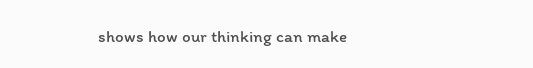shows how our thinking can make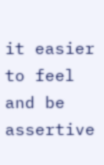it easier to feel and be assertive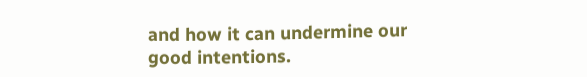and how it can undermine our good intentions.